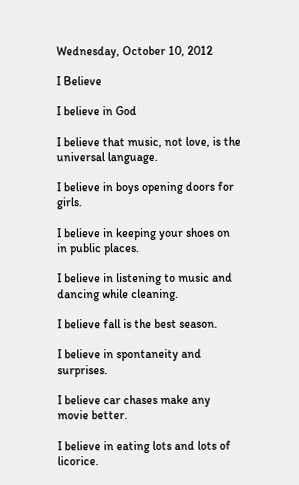Wednesday, October 10, 2012

I Believe

I believe in God

I believe that music, not love, is the universal language.

I believe in boys opening doors for girls.

I believe in keeping your shoes on in public places.

I believe in listening to music and dancing while cleaning.

I believe fall is the best season.

I believe in spontaneity and surprises.

I believe car chases make any movie better.

I believe in eating lots and lots of licorice.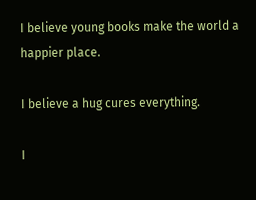I believe young books make the world a happier place.

I believe a hug cures everything.

I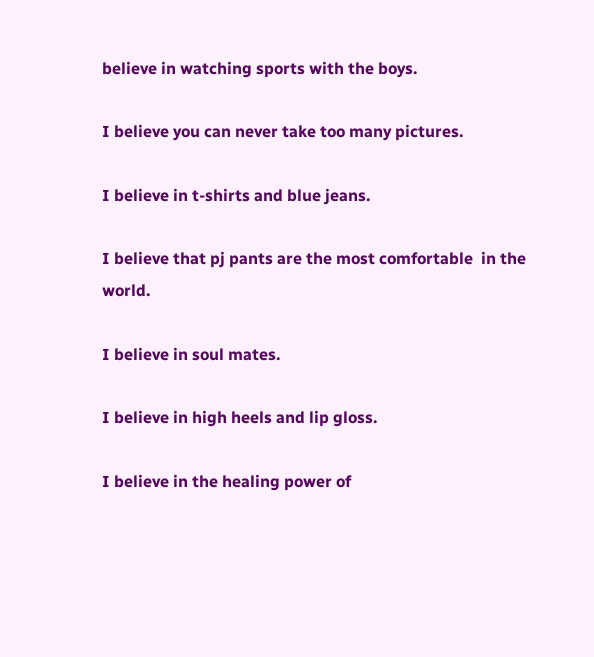believe in watching sports with the boys.

I believe you can never take too many pictures.

I believe in t-shirts and blue jeans.

I believe that pj pants are the most comfortable  in the world.

I believe in soul mates.

I believe in high heels and lip gloss.

I believe in the healing power of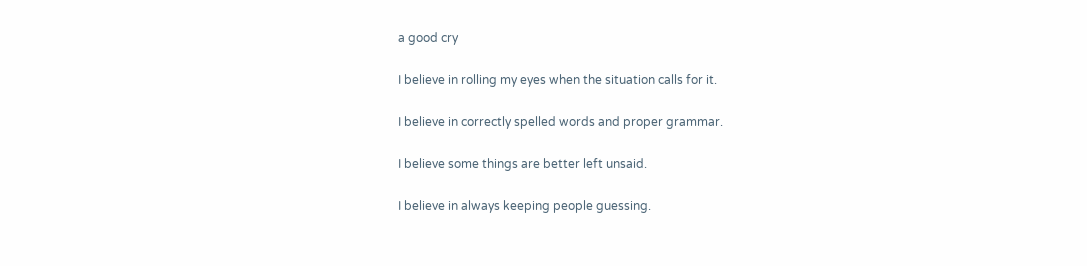a good cry

I believe in rolling my eyes when the situation calls for it.

I believe in correctly spelled words and proper grammar.

I believe some things are better left unsaid.

I believe in always keeping people guessing.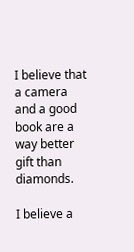I believe that a camera and a good book are a way better gift than diamonds.

I believe a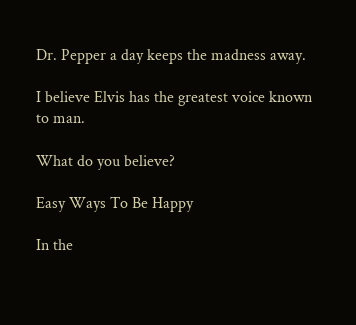Dr. Pepper a day keeps the madness away.

I believe Elvis has the greatest voice known to man.

What do you believe?

Easy Ways To Be Happy

In the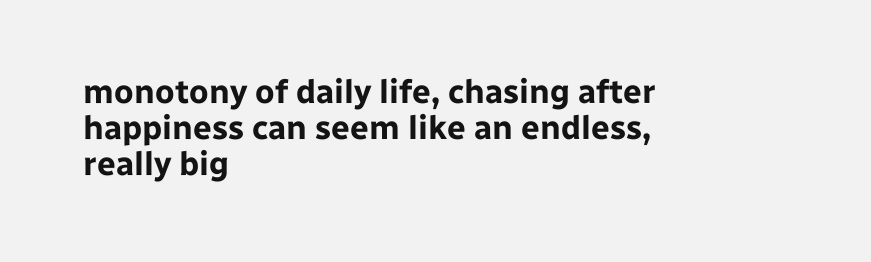monotony of daily life, chasing after happiness can seem like an endless, really big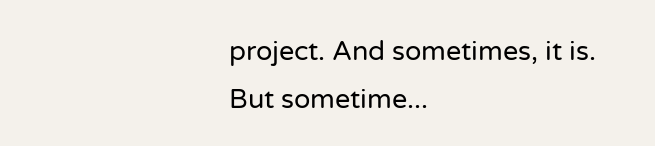project. And sometimes, it is. But sometime...